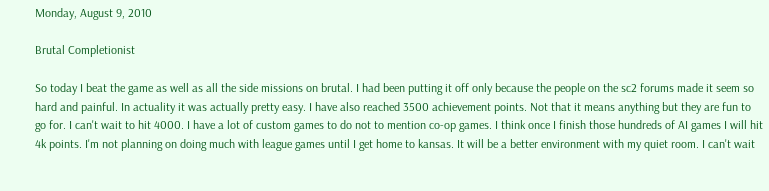Monday, August 9, 2010

Brutal Completionist

So today I beat the game as well as all the side missions on brutal. I had been putting it off only because the people on the sc2 forums made it seem so hard and painful. In actuality it was actually pretty easy. I have also reached 3500 achievement points. Not that it means anything but they are fun to go for. I can't wait to hit 4000. I have a lot of custom games to do not to mention co-op games. I think once I finish those hundreds of AI games I will hit 4k points. I'm not planning on doing much with league games until I get home to kansas. It will be a better environment with my quiet room. I can't wait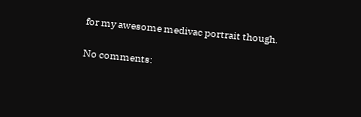for my awesome medivac portrait though.

No comments: